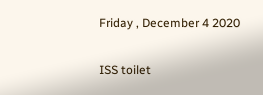Friday , December 4 2020

ISS toilet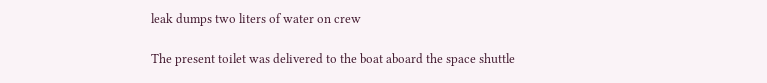leak dumps two liters of water on crew

The present toilet was delivered to the boat aboard the space shuttle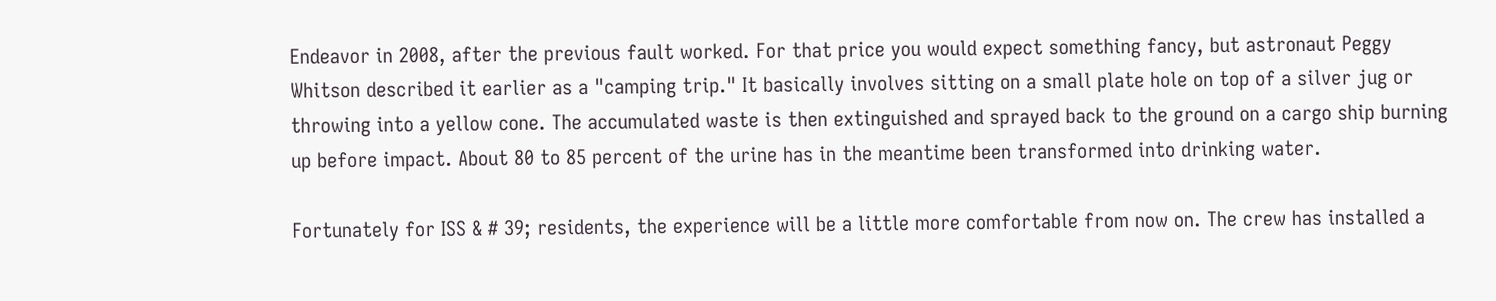Endeavor in 2008, after the previous fault worked. For that price you would expect something fancy, but astronaut Peggy Whitson described it earlier as a "camping trip." It basically involves sitting on a small plate hole on top of a silver jug or throwing into a yellow cone. The accumulated waste is then extinguished and sprayed back to the ground on a cargo ship burning up before impact. About 80 to 85 percent of the urine has in the meantime been transformed into drinking water.

Fortunately for ISS & # 39; residents, the experience will be a little more comfortable from now on. The crew has installed a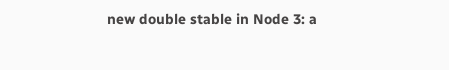new double stable in Node 3: a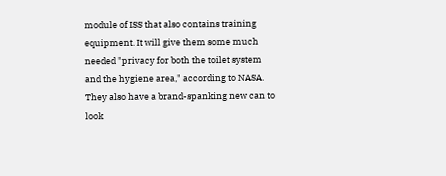module of ISS that also contains training equipment. It will give them some much needed "privacy for both the toilet system and the hygiene area," according to NASA. They also have a brand-spanking new can to look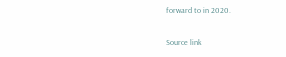forward to in 2020.

Source link